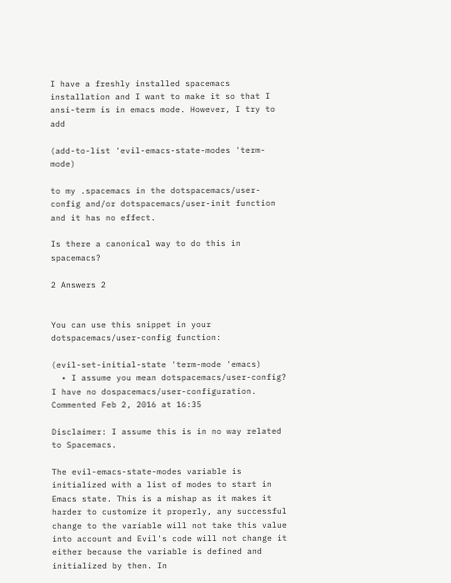I have a freshly installed spacemacs installation and I want to make it so that I ansi-term is in emacs mode. However, I try to add

(add-to-list 'evil-emacs-state-modes 'term-mode)

to my .spacemacs in the dotspacemacs/user-config and/or dotspacemacs/user-init function and it has no effect.

Is there a canonical way to do this in spacemacs?

2 Answers 2


You can use this snippet in your dotspacemacs/user-config function:

(evil-set-initial-state 'term-mode 'emacs)
  • I assume you mean dotspacemacs/user-config? I have no dospacemacs/user-configuration. Commented Feb 2, 2016 at 16:35

Disclaimer: I assume this is in no way related to Spacemacs.

The evil-emacs-state-modes variable is initialized with a list of modes to start in Emacs state. This is a mishap as it makes it harder to customize it properly, any successful change to the variable will not take this value into account and Evil's code will not change it either because the variable is defined and initialized by then. In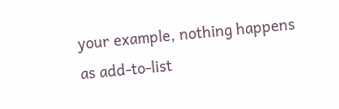your example, nothing happens as add-to-list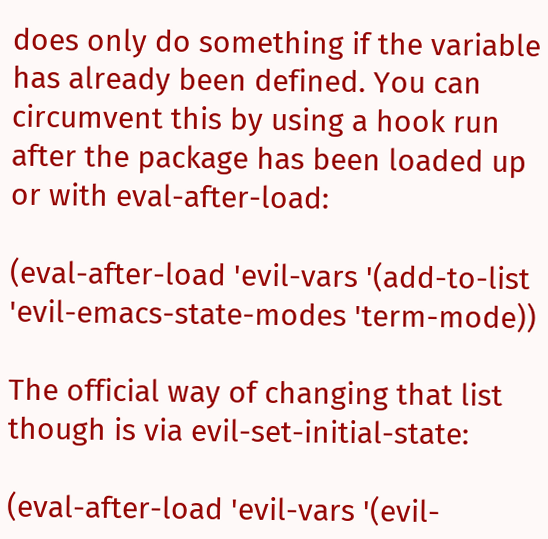does only do something if the variable has already been defined. You can circumvent this by using a hook run after the package has been loaded up or with eval-after-load:

(eval-after-load 'evil-vars '(add-to-list 'evil-emacs-state-modes 'term-mode))

The official way of changing that list though is via evil-set-initial-state:

(eval-after-load 'evil-vars '(evil-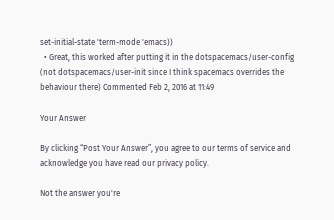set-initial-state 'term-mode 'emacs))
  • Great, this worked after putting it in the dotspacemacs/user-config (not dotspacemacs/user-init since I think spacemacs overrides the behaviour there) Commented Feb 2, 2016 at 11:49

Your Answer

By clicking “Post Your Answer”, you agree to our terms of service and acknowledge you have read our privacy policy.

Not the answer you're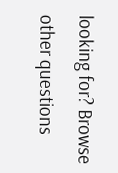looking for? Browse other questions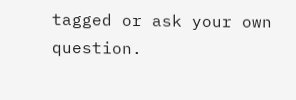tagged or ask your own question.